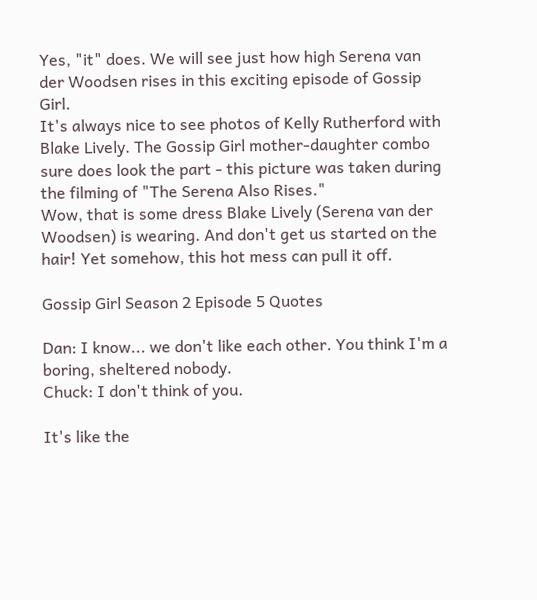Yes, "it" does. We will see just how high Serena van der Woodsen rises in this exciting episode of Gossip Girl.
It's always nice to see photos of Kelly Rutherford with Blake Lively. The Gossip Girl mother-daughter combo sure does look the part - this picture was taken during the filming of "The Serena Also Rises."
Wow, that is some dress Blake Lively (Serena van der Woodsen) is wearing. And don't get us started on the hair! Yet somehow, this hot mess can pull it off.

Gossip Girl Season 2 Episode 5 Quotes

Dan: I know... we don't like each other. You think I'm a boring, sheltered nobody.
Chuck: I don't think of you.

It's like the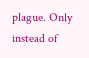plague. Only instead of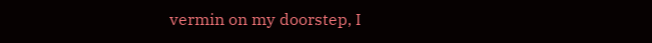vermin on my doorstep, I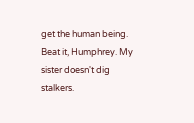get the human being. Beat it, Humphrey. My sister doesn't dig stalkers.